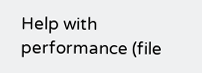Help with performance (file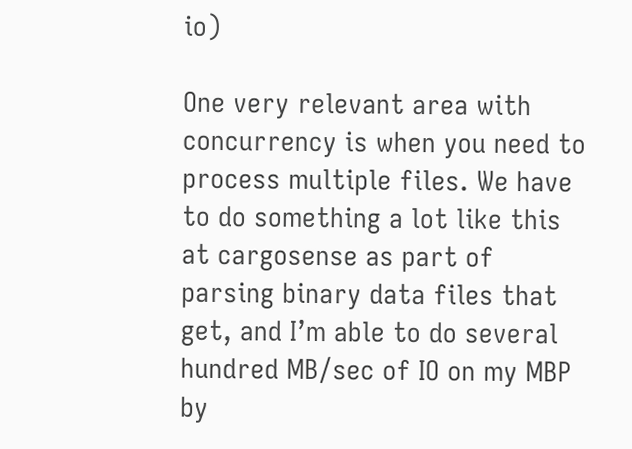io)

One very relevant area with concurrency is when you need to process multiple files. We have to do something a lot like this at cargosense as part of parsing binary data files that get, and I’m able to do several hundred MB/sec of IO on my MBP by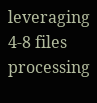leveraging 4-8 files processing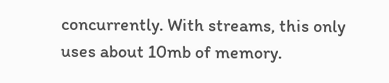concurrently. With streams, this only uses about 10mb of memory.